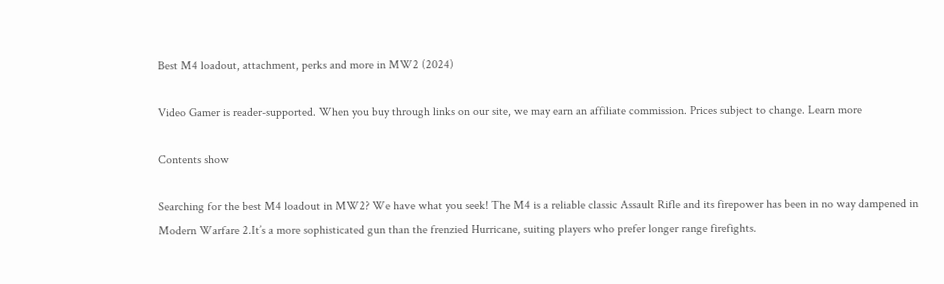Best M4 loadout, attachment, perks and more in MW2 (2024)

Video Gamer is reader-supported. When you buy through links on our site, we may earn an affiliate commission. Prices subject to change. Learn more

Contents show

Searching for the best M4 loadout in MW2? We have what you seek! The M4 is a reliable classic Assault Rifle and its firepower has been in no way dampened in Modern Warfare 2.It’s a more sophisticated gun than the frenzied Hurricane, suiting players who prefer longer range firefights.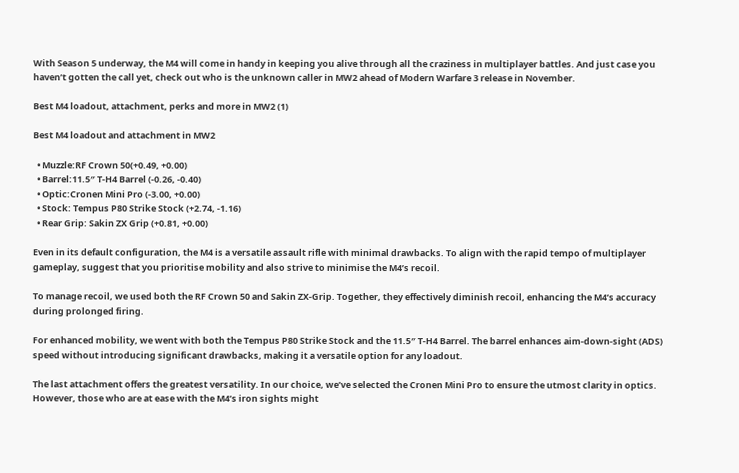With Season 5 underway, the M4 will come in handy in keeping you alive through all the craziness in multiplayer battles. And just case you haven’t gotten the call yet, check out who is the unknown caller in MW2 ahead of Modern Warfare 3 release in November.

Best M4 loadout, attachment, perks and more in MW2 (1)

Best M4 loadout and attachment in MW2

  • Muzzle:RF Crown 50(+0.49, +0.00)
  • Barrel:11.5″ T-H4 Barrel (-0.26, -0.40)
  • Optic:Cronen Mini Pro (-3.00, +0.00)
  • Stock: Tempus P80 Strike Stock (+2.74, -1.16)
  • Rear Grip: Sakin ZX Grip (+0.81, +0.00)

Even in its default configuration, the M4 is a versatile assault rifle with minimal drawbacks. To align with the rapid tempo of multiplayer gameplay, suggest that you prioritise mobility and also strive to minimise the M4’s recoil.

To manage recoil, we used both the RF Crown 50 and Sakin ZX-Grip. Together, they effectively diminish recoil, enhancing the M4’s accuracy during prolonged firing.

For enhanced mobility, we went with both the Tempus P80 Strike Stock and the 11.5″ T-H4 Barrel. The barrel enhances aim-down-sight (ADS) speed without introducing significant drawbacks, making it a versatile option for any loadout.

The last attachment offers the greatest versatility. In our choice, we’ve selected the Cronen Mini Pro to ensure the utmost clarity in optics. However, those who are at ease with the M4’s iron sights might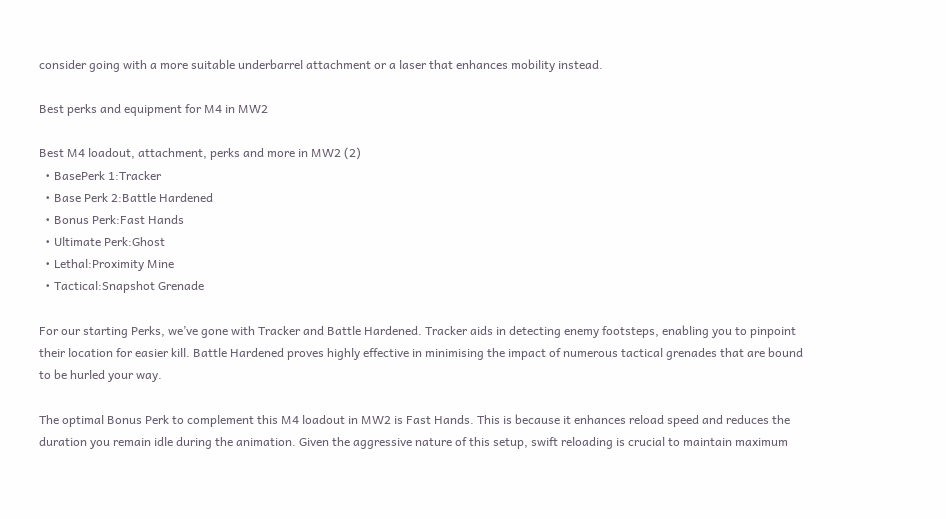consider going with a more suitable underbarrel attachment or a laser that enhances mobility instead.

Best perks and equipment for M4 in MW2

Best M4 loadout, attachment, perks and more in MW2 (2)
  • BasePerk 1:Tracker
  • Base Perk 2:Battle Hardened
  • Bonus Perk:Fast Hands
  • Ultimate Perk:Ghost
  • Lethal:Proximity Mine
  • Tactical:Snapshot Grenade

For our starting Perks, we’ve gone with Tracker and Battle Hardened. Tracker aids in detecting enemy footsteps, enabling you to pinpoint their location for easier kill. Battle Hardened proves highly effective in minimising the impact of numerous tactical grenades that are bound to be hurled your way.

The optimal Bonus Perk to complement this M4 loadout in MW2 is Fast Hands. This is because it enhances reload speed and reduces the duration you remain idle during the animation. Given the aggressive nature of this setup, swift reloading is crucial to maintain maximum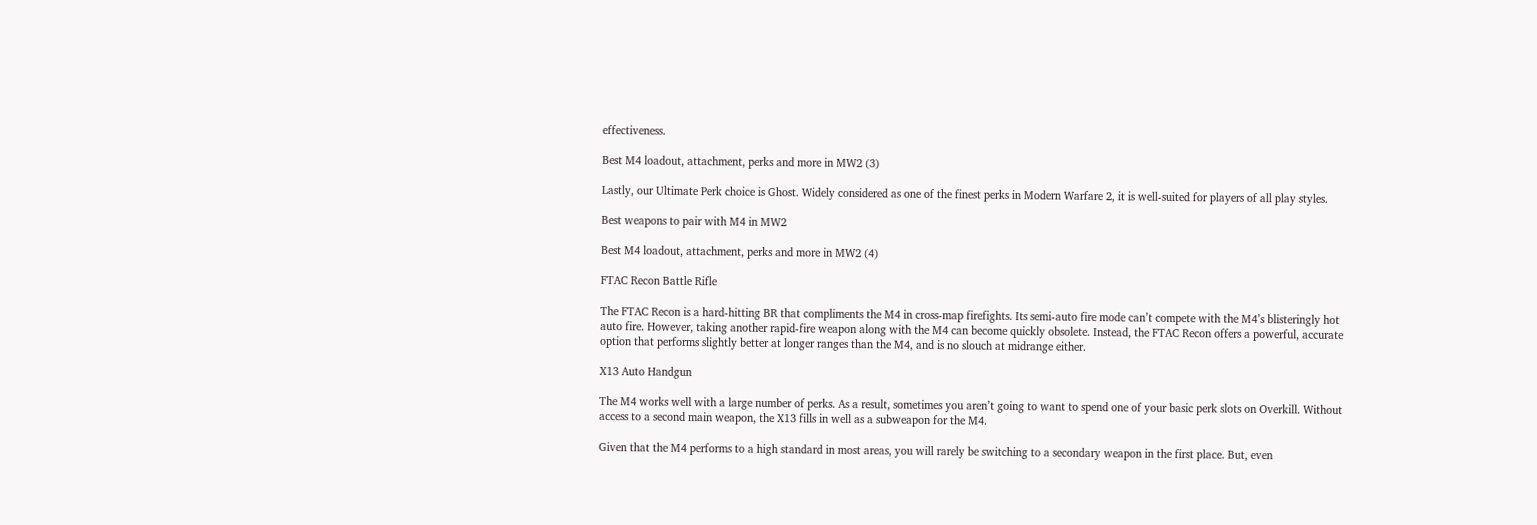effectiveness.

Best M4 loadout, attachment, perks and more in MW2 (3)

Lastly, our Ultimate Perk choice is Ghost. Widely considered as one of the finest perks in Modern Warfare 2, it is well-suited for players of all play styles.

Best weapons to pair with M4 in MW2

Best M4 loadout, attachment, perks and more in MW2 (4)

FTAC Recon Battle Rifle

The FTAC Recon is a hard-hitting BR that compliments the M4 in cross-map firefights. Its semi-auto fire mode can’t compete with the M4’s blisteringly hot auto fire. However, taking another rapid-fire weapon along with the M4 can become quickly obsolete. Instead, the FTAC Recon offers a powerful, accurate option that performs slightly better at longer ranges than the M4, and is no slouch at midrange either.

X13 Auto Handgun

The M4 works well with a large number of perks. As a result, sometimes you aren’t going to want to spend one of your basic perk slots on Overkill. Without access to a second main weapon, the X13 fills in well as a subweapon for the M4.

Given that the M4 performs to a high standard in most areas, you will rarely be switching to a secondary weapon in the first place. But, even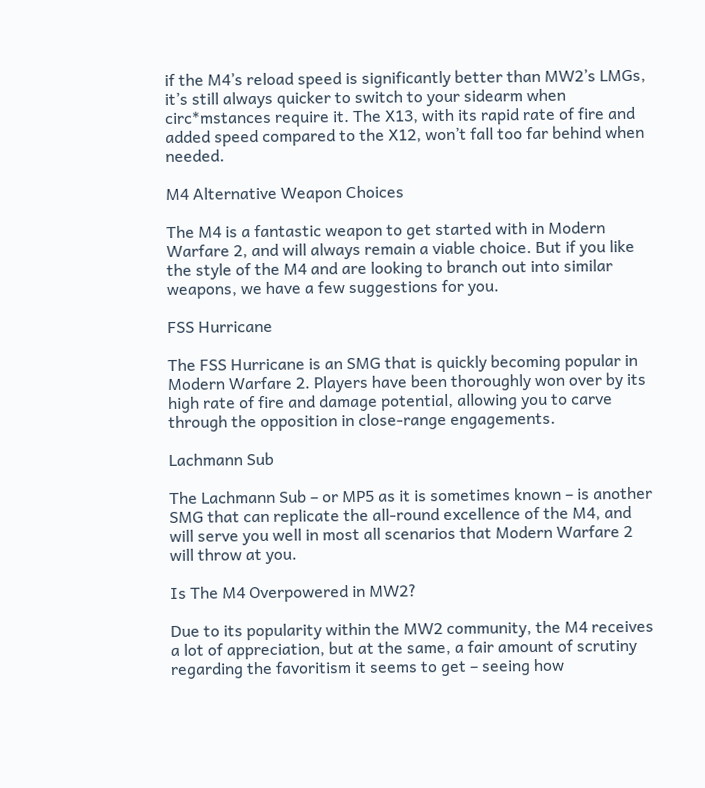if the M4’s reload speed is significantly better than MW2’s LMGs, it’s still always quicker to switch to your sidearm when circ*mstances require it. The X13, with its rapid rate of fire and added speed compared to the X12, won’t fall too far behind when needed.

M4 Alternative Weapon Choices

The M4 is a fantastic weapon to get started with in Modern Warfare 2, and will always remain a viable choice. But if you like the style of the M4 and are looking to branch out into similar weapons, we have a few suggestions for you.

FSS Hurricane

The FSS Hurricane is an SMG that is quickly becoming popular in Modern Warfare 2. Players have been thoroughly won over by its high rate of fire and damage potential, allowing you to carve through the opposition in close-range engagements.

Lachmann Sub

The Lachmann Sub – or MP5 as it is sometimes known – is another SMG that can replicate the all-round excellence of the M4, and will serve you well in most all scenarios that Modern Warfare 2 will throw at you.

Is The M4 Overpowered in MW2?

Due to its popularity within the MW2 community, the M4 receives a lot of appreciation, but at the same, a fair amount of scrutiny regarding the favoritism it seems to get – seeing how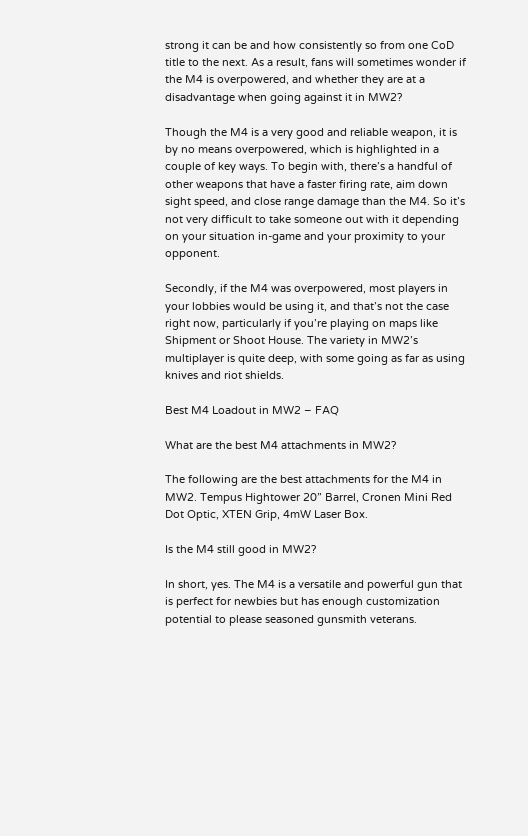strong it can be and how consistently so from one CoD title to the next. As a result, fans will sometimes wonder if the M4 is overpowered, and whether they are at a disadvantage when going against it in MW2?

Though the M4 is a very good and reliable weapon, it is by no means overpowered, which is highlighted in a couple of key ways. To begin with, there’s a handful of other weapons that have a faster firing rate, aim down sight speed, and close range damage than the M4. So it’s not very difficult to take someone out with it depending on your situation in-game and your proximity to your opponent.

Secondly, if the M4 was overpowered, most players in your lobbies would be using it, and that’s not the case right now, particularly if you’re playing on maps like Shipment or Shoot House. The variety in MW2’s multiplayer is quite deep, with some going as far as using knives and riot shields.

Best M4 Loadout in MW2 – FAQ

What are the best M4 attachments in MW2?

The following are the best attachments for the M4 in MW2. Tempus Hightower 20” Barrel, Cronen Mini Red Dot Optic, XTEN Grip, 4mW Laser Box.

Is the M4 still good in MW2?

In short, yes. The M4 is a versatile and powerful gun that is perfect for newbies but has enough customization potential to please seasoned gunsmith veterans.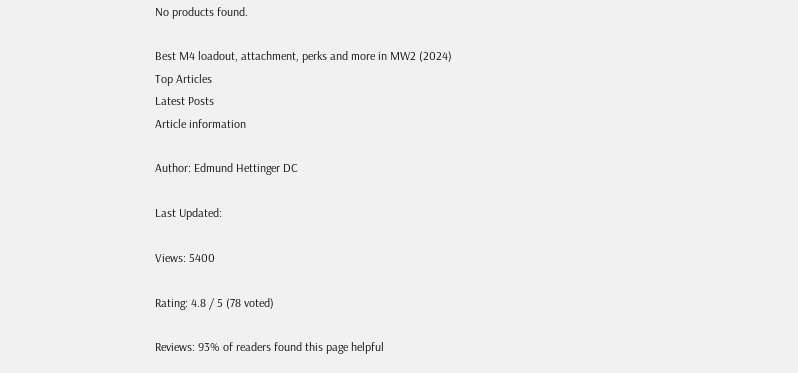No products found.

Best M4 loadout, attachment, perks and more in MW2 (2024)
Top Articles
Latest Posts
Article information

Author: Edmund Hettinger DC

Last Updated:

Views: 5400

Rating: 4.8 / 5 (78 voted)

Reviews: 93% of readers found this page helpful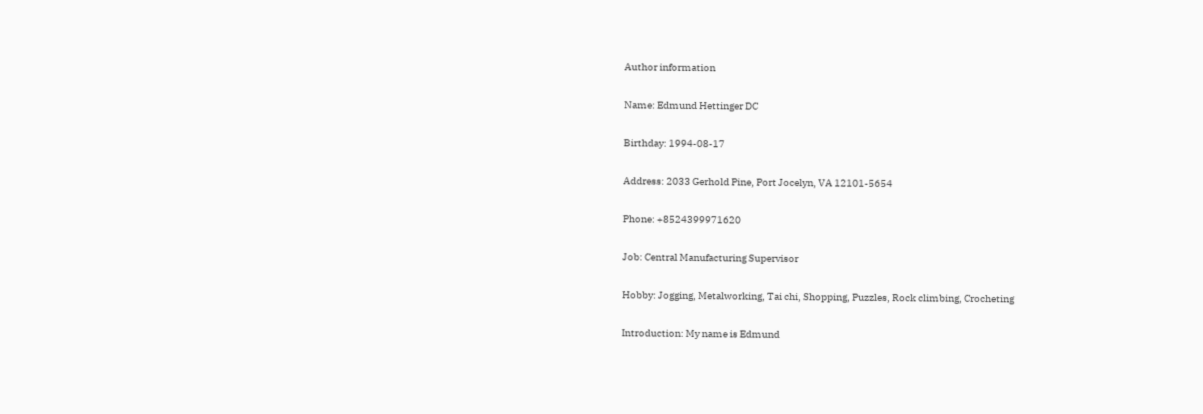Author information

Name: Edmund Hettinger DC

Birthday: 1994-08-17

Address: 2033 Gerhold Pine, Port Jocelyn, VA 12101-5654

Phone: +8524399971620

Job: Central Manufacturing Supervisor

Hobby: Jogging, Metalworking, Tai chi, Shopping, Puzzles, Rock climbing, Crocheting

Introduction: My name is Edmund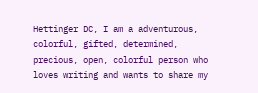Hettinger DC, I am a adventurous, colorful, gifted, determined, precious, open, colorful person who loves writing and wants to share my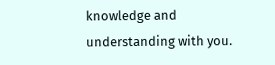knowledge and understanding with you.